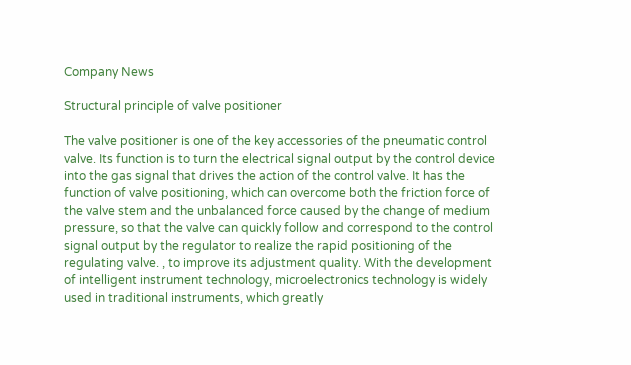Company News

Structural principle of valve positioner

The valve positioner is one of the key accessories of the pneumatic control valve. Its function is to turn the electrical signal output by the control device into the gas signal that drives the action of the control valve. It has the function of valve positioning, which can overcome both the friction force of the valve stem and the unbalanced force caused by the change of medium pressure, so that the valve can quickly follow and correspond to the control signal output by the regulator to realize the rapid positioning of the regulating valve. , to improve its adjustment quality. With the development of intelligent instrument technology, microelectronics technology is widely used in traditional instruments, which greatly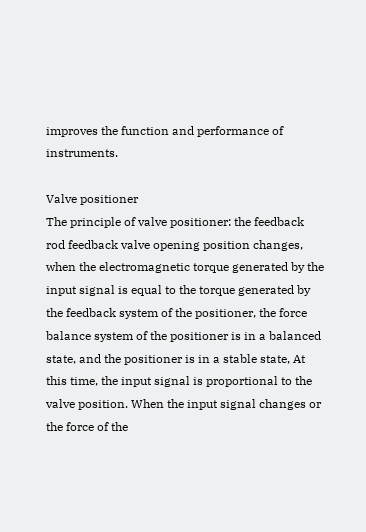improves the function and performance of instruments.

Valve positioner
The principle of valve positioner: the feedback rod feedback valve opening position changes, when the electromagnetic torque generated by the input signal is equal to the torque generated by the feedback system of the positioner, the force balance system of the positioner is in a balanced state, and the positioner is in a stable state, At this time, the input signal is proportional to the valve position. When the input signal changes or the force of the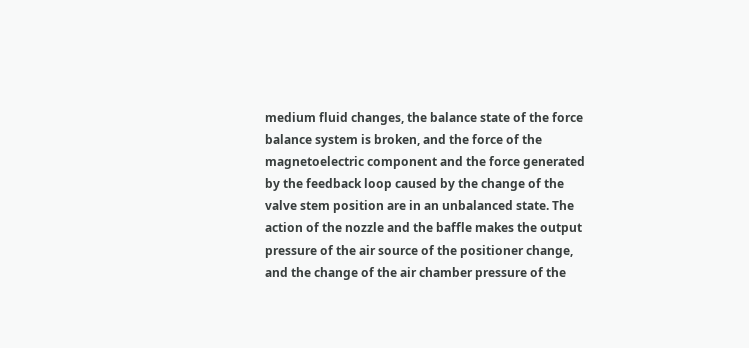medium fluid changes, the balance state of the force balance system is broken, and the force of the magnetoelectric component and the force generated by the feedback loop caused by the change of the valve stem position are in an unbalanced state. The action of the nozzle and the baffle makes the output pressure of the air source of the positioner change, and the change of the air chamber pressure of the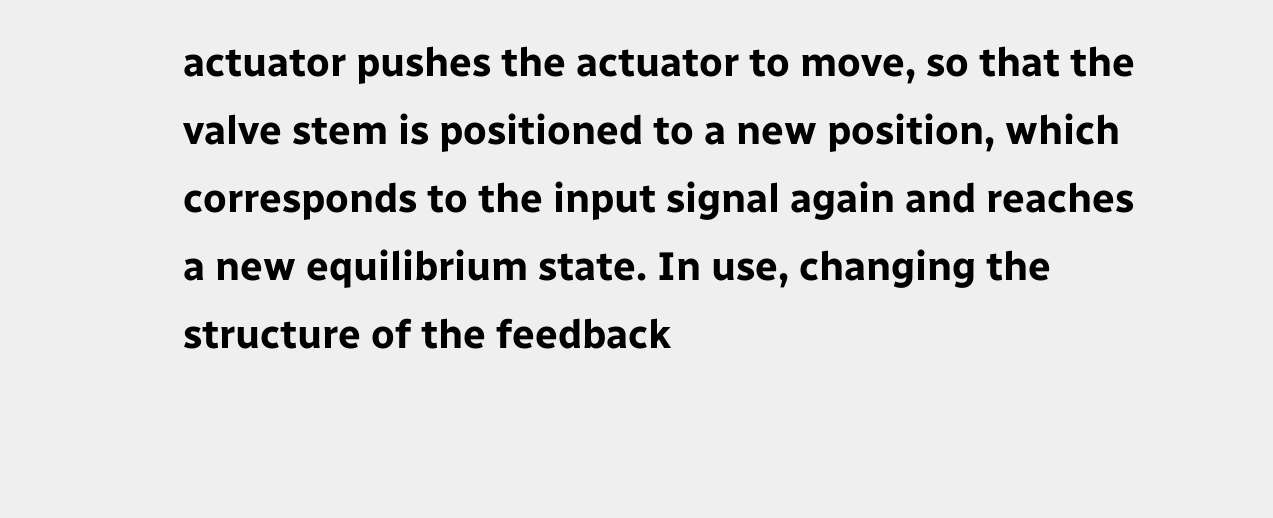actuator pushes the actuator to move, so that the valve stem is positioned to a new position, which corresponds to the input signal again and reaches a new equilibrium state. In use, changing the structure of the feedback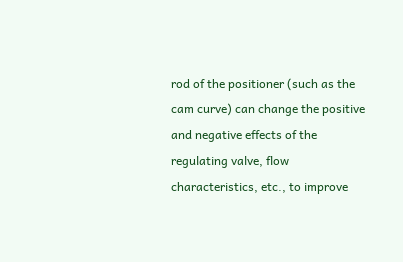rod of the positioner (such as the cam curve) can change the positive and negative effects of the regulating valve, flow characteristics, etc., to improve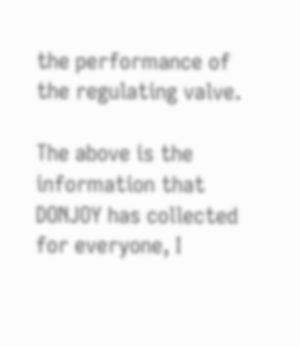the performance of the regulating valve.

The above is the information that DONJOY has collected for everyone, I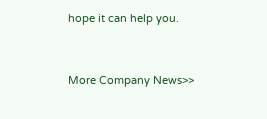hope it can help you.


More Company News>>